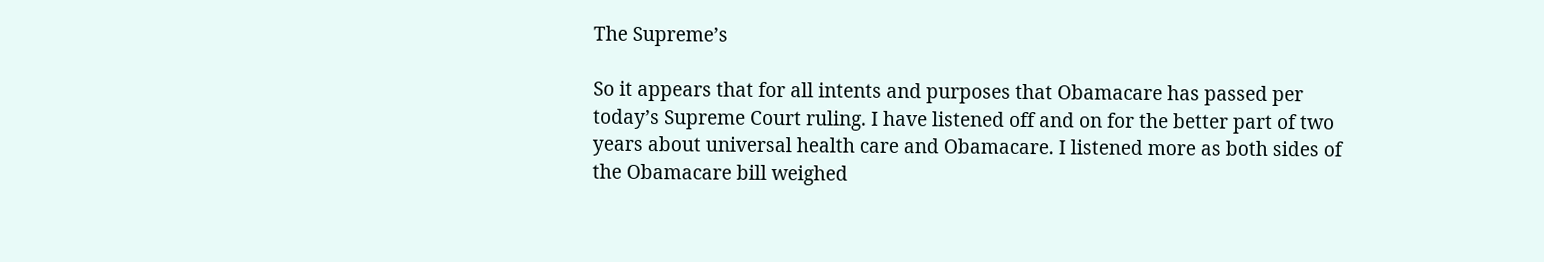The Supreme’s

So it appears that for all intents and purposes that Obamacare has passed per today’s Supreme Court ruling. I have listened off and on for the better part of two years about universal health care and Obamacare. I listened more as both sides of the Obamacare bill weighed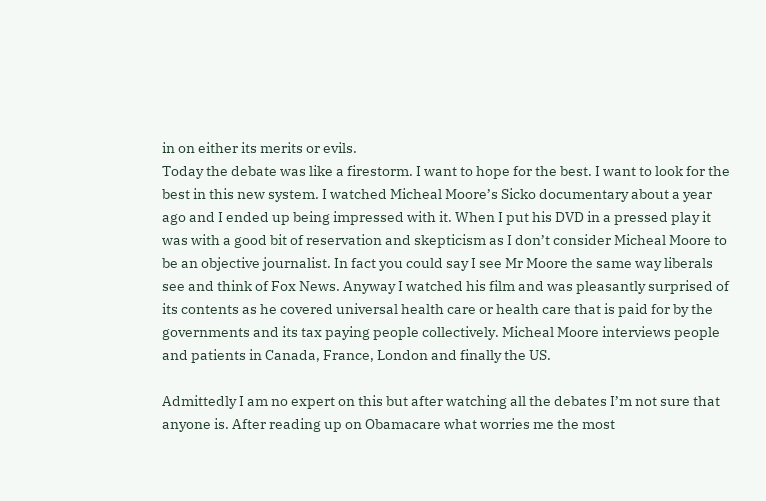in on either its merits or evils.
Today the debate was like a firestorm. I want to hope for the best. I want to look for the best in this new system. I watched Micheal Moore’s Sicko documentary about a year ago and I ended up being impressed with it. When I put his DVD in a pressed play it was with a good bit of reservation and skepticism as I don’t consider Micheal Moore to be an objective journalist. In fact you could say I see Mr Moore the same way liberals see and think of Fox News. Anyway I watched his film and was pleasantly surprised of its contents as he covered universal health care or health care that is paid for by the governments and its tax paying people collectively. Micheal Moore interviews people and patients in Canada, France, London and finally the US.

Admittedly I am no expert on this but after watching all the debates I’m not sure that anyone is. After reading up on Obamacare what worries me the most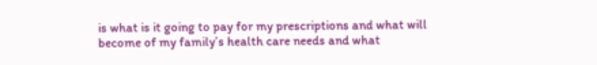is what is it going to pay for my prescriptions and what will become of my family’s health care needs and what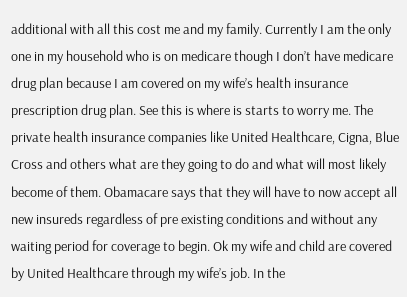additional with all this cost me and my family. Currently I am the only one in my household who is on medicare though I don’t have medicare drug plan because I am covered on my wife’s health insurance prescription drug plan. See this is where is starts to worry me. The private health insurance companies like United Healthcare, Cigna, Blue Cross and others what are they going to do and what will most likely become of them. Obamacare says that they will have to now accept all new insureds regardless of pre existing conditions and without any waiting period for coverage to begin. Ok my wife and child are covered by United Healthcare through my wife’s job. In the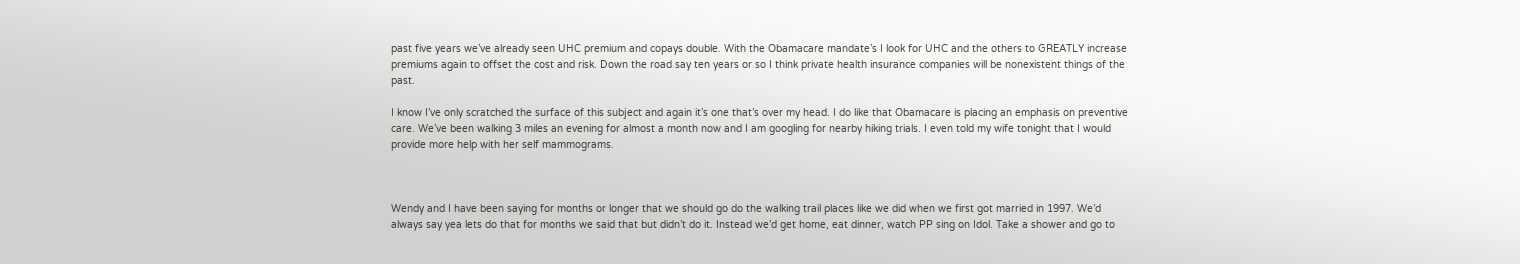past five years we’ve already seen UHC premium and copays double. With the Obamacare mandate’s I look for UHC and the others to GREATLY increase premiums again to offset the cost and risk. Down the road say ten years or so I think private health insurance companies will be nonexistent things of the past.

I know I’ve only scratched the surface of this subject and again it’s one that’s over my head. I do like that Obamacare is placing an emphasis on preventive care. We’ve been walking 3 miles an evening for almost a month now and I am googling for nearby hiking trials. I even told my wife tonight that I would provide more help with her self mammograms.



Wendy and I have been saying for months or longer that we should go do the walking trail places like we did when we first got married in 1997. We’d always say yea lets do that for months we said that but didn’t do it. Instead we’d get home, eat dinner, watch PP sing on Idol. Take a shower and go to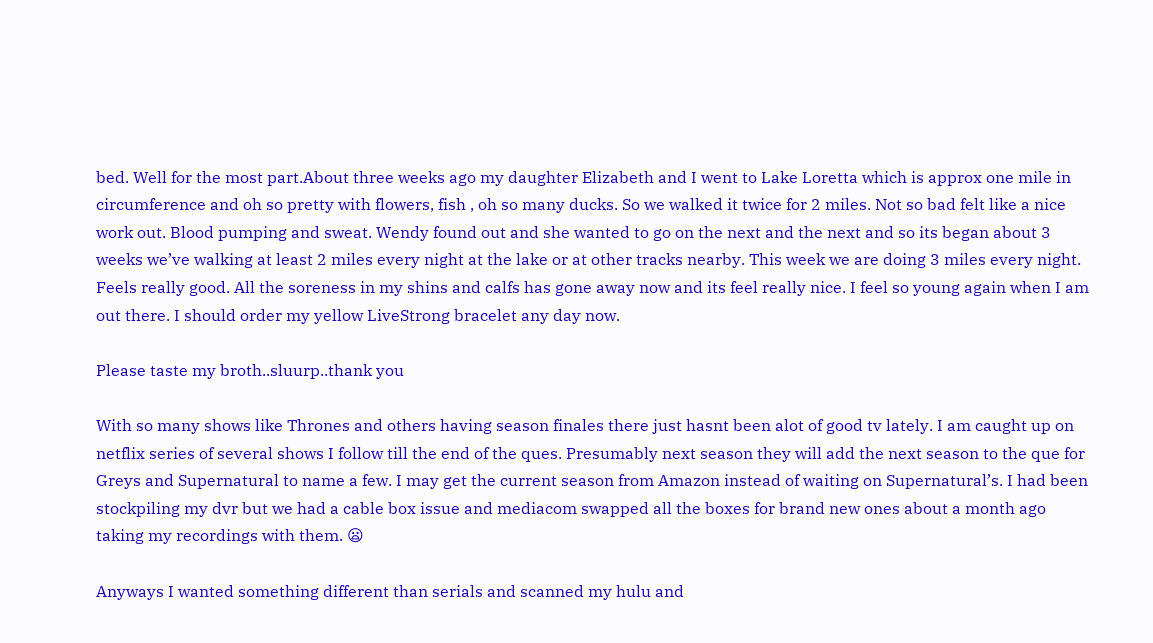bed. Well for the most part.About three weeks ago my daughter Elizabeth and I went to Lake Loretta which is approx one mile in circumference and oh so pretty with flowers, fish , oh so many ducks. So we walked it twice for 2 miles. Not so bad felt like a nice work out. Blood pumping and sweat. Wendy found out and she wanted to go on the next and the next and so its began about 3 weeks we’ve walking at least 2 miles every night at the lake or at other tracks nearby. This week we are doing 3 miles every night. Feels really good. All the soreness in my shins and calfs has gone away now and its feel really nice. I feel so young again when I am out there. I should order my yellow LiveStrong bracelet any day now.

Please taste my broth..sluurp..thank you

With so many shows like Thrones and others having season finales there just hasnt been alot of good tv lately. I am caught up on netflix series of several shows I follow till the end of the ques. Presumably next season they will add the next season to the que for Greys and Supernatural to name a few. I may get the current season from Amazon instead of waiting on Supernatural’s. I had been stockpiling my dvr but we had a cable box issue and mediacom swapped all the boxes for brand new ones about a month ago taking my recordings with them. 😦

Anyways I wanted something different than serials and scanned my hulu and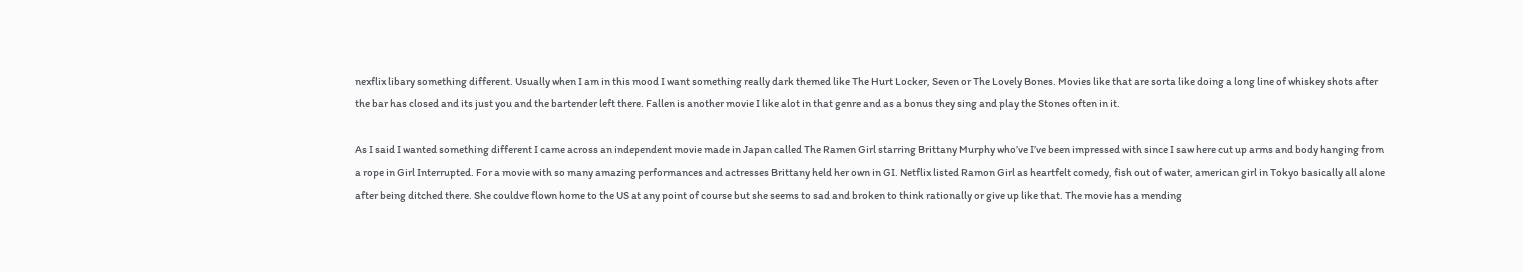nexflix libary something different. Usually when I am in this mood I want something really dark themed like The Hurt Locker, Seven or The Lovely Bones. Movies like that are sorta like doing a long line of whiskey shots after the bar has closed and its just you and the bartender left there. Fallen is another movie I like alot in that genre and as a bonus they sing and play the Stones often in it.

As I said I wanted something different I came across an independent movie made in Japan called The Ramen Girl starring Brittany Murphy who’ve I’ve been impressed with since I saw here cut up arms and body hanging from a rope in Girl Interrupted. For a movie with so many amazing performances and actresses Brittany held her own in GI. Netflix listed Ramon Girl as heartfelt comedy, fish out of water, american girl in Tokyo basically all alone after being ditched there. She couldve flown home to the US at any point of course but she seems to sad and broken to think rationally or give up like that. The movie has a mending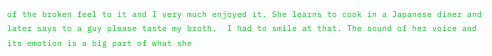of the broken feel to it and I very much enjoyed it. She learns to cook in a Japanese diner and later says to a guy please taste my broth.  I had to smile at that. The sound of her voice and its emotion is a big part of what she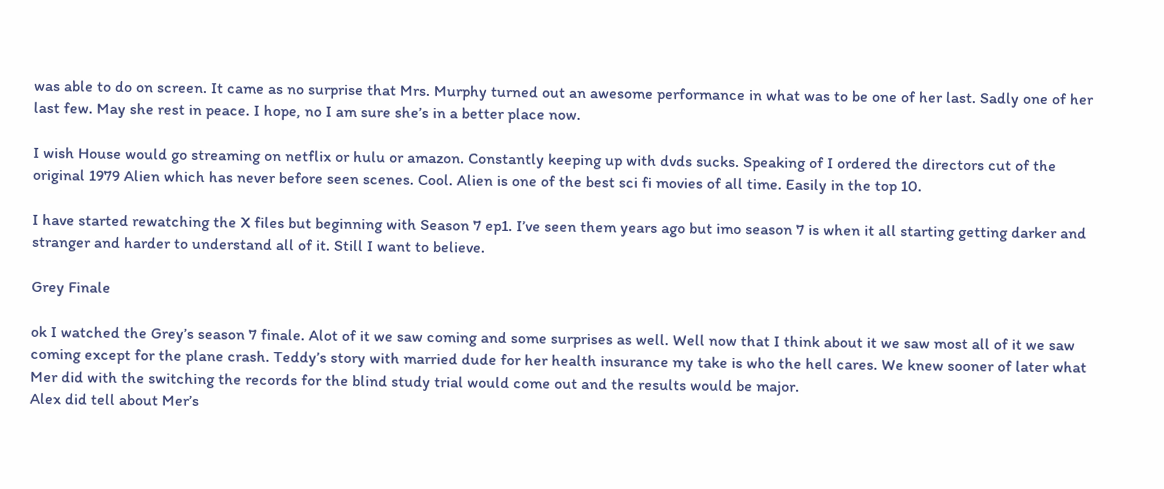was able to do on screen. It came as no surprise that Mrs. Murphy turned out an awesome performance in what was to be one of her last. Sadly one of her last few. May she rest in peace. I hope, no I am sure she’s in a better place now.

I wish House would go streaming on netflix or hulu or amazon. Constantly keeping up with dvds sucks. Speaking of I ordered the directors cut of the original 1979 Alien which has never before seen scenes. Cool. Alien is one of the best sci fi movies of all time. Easily in the top 10.

I have started rewatching the X files but beginning with Season 7 ep1. I’ve seen them years ago but imo season 7 is when it all starting getting darker and stranger and harder to understand all of it. Still I want to believe.

Grey Finale

ok I watched the Grey’s season 7 finale. Alot of it we saw coming and some surprises as well. Well now that I think about it we saw most all of it we saw coming except for the plane crash. Teddy’s story with married dude for her health insurance my take is who the hell cares. We knew sooner of later what Mer did with the switching the records for the blind study trial would come out and the results would be major.
Alex did tell about Mer’s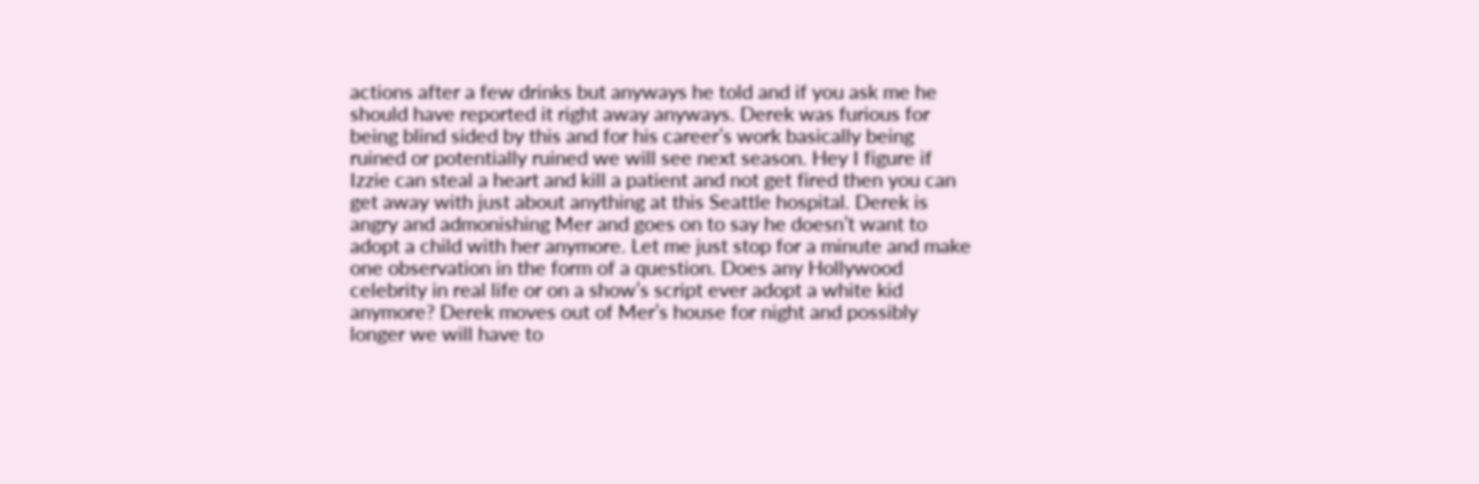actions after a few drinks but anyways he told and if you ask me he should have reported it right away anyways. Derek was furious for being blind sided by this and for his career’s work basically being ruined or potentially ruined we will see next season. Hey I figure if Izzie can steal a heart and kill a patient and not get fired then you can get away with just about anything at this Seattle hospital. Derek is angry and admonishing Mer and goes on to say he doesn’t want to adopt a child with her anymore. Let me just stop for a minute and make one observation in the form of a question. Does any Hollywood celebrity in real life or on a show’s script ever adopt a white kid anymore? Derek moves out of Mer’s house for night and possibly longer we will have to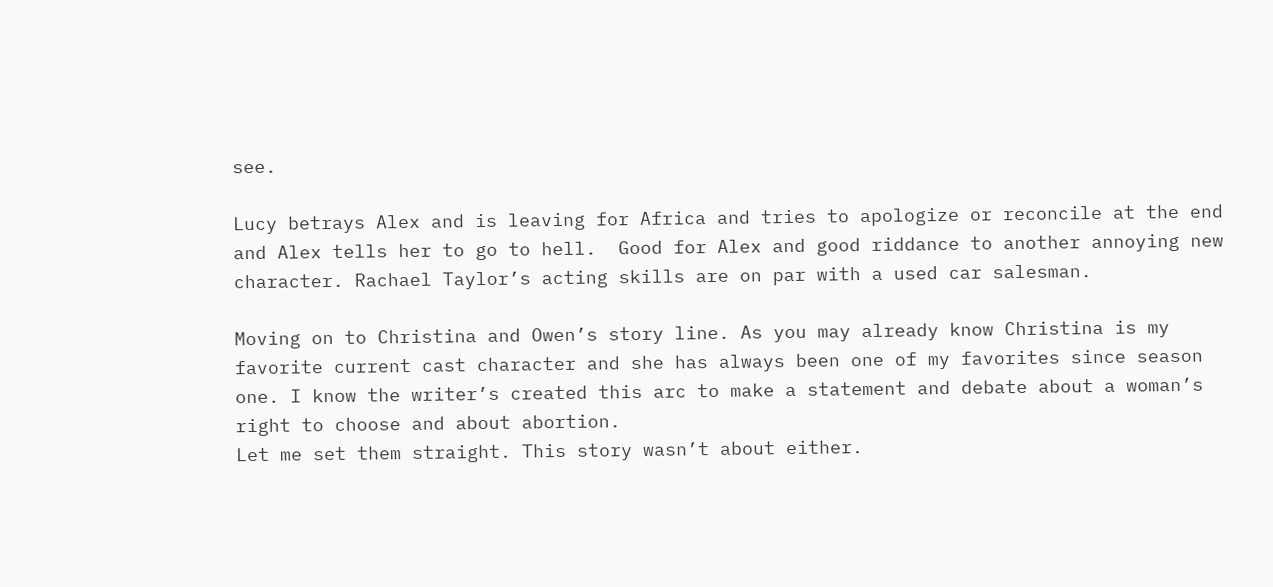see.

Lucy betrays Alex and is leaving for Africa and tries to apologize or reconcile at the end and Alex tells her to go to hell.  Good for Alex and good riddance to another annoying new character. Rachael Taylor’s acting skills are on par with a used car salesman.

Moving on to Christina and Owen’s story line. As you may already know Christina is my favorite current cast character and she has always been one of my favorites since season one. I know the writer’s created this arc to make a statement and debate about a woman’s right to choose and about abortion.
Let me set them straight. This story wasn’t about either.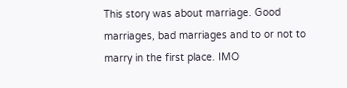This story was about marriage. Good marriages, bad marriages and to or not to marry in the first place. IMO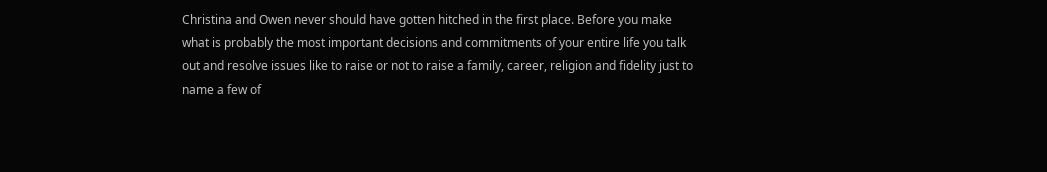Christina and Owen never should have gotten hitched in the first place. Before you make what is probably the most important decisions and commitments of your entire life you talk out and resolve issues like to raise or not to raise a family, career, religion and fidelity just to name a few of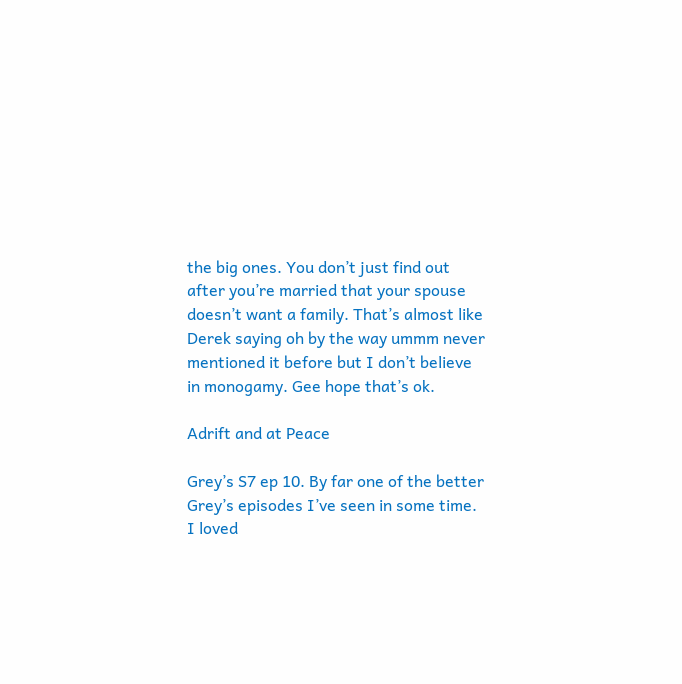the big ones. You don’t just find out after you’re married that your spouse doesn’t want a family. That’s almost like Derek saying oh by the way ummm never mentioned it before but I don’t believe in monogamy. Gee hope that’s ok.

Adrift and at Peace

Grey’s S7 ep 10. By far one of the better Grey’s episodes I’ve seen in some time. I loved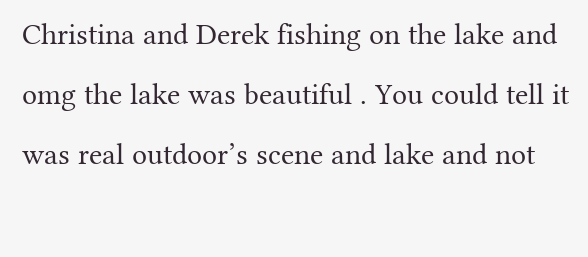Christina and Derek fishing on the lake and omg the lake was beautiful . You could tell it was real outdoor’s scene and lake and not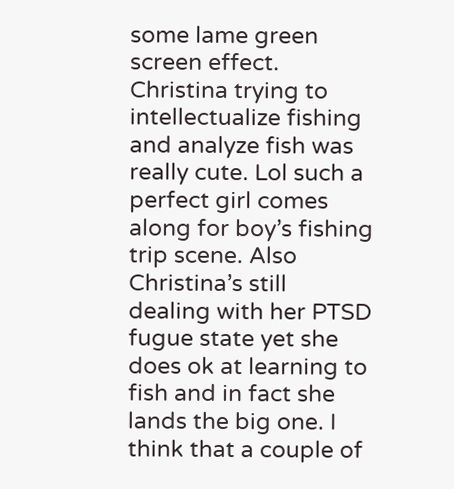some lame green screen effect. Christina trying to intellectualize fishing and analyze fish was really cute. Lol such a perfect girl comes along for boy’s fishing trip scene. Also Christina’s still dealing with her PTSD fugue state yet she does ok at learning to fish and in fact she lands the big one. I think that a couple of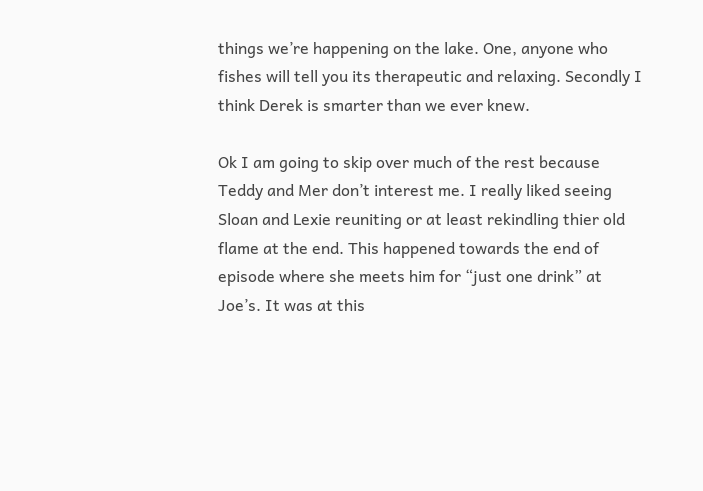things we’re happening on the lake. One, anyone who fishes will tell you its therapeutic and relaxing. Secondly I think Derek is smarter than we ever knew.

Ok I am going to skip over much of the rest because Teddy and Mer don’t interest me. I really liked seeing Sloan and Lexie reuniting or at least rekindling thier old flame at the end. This happened towards the end of episode where she meets him for “just one drink” at Joe’s. It was at this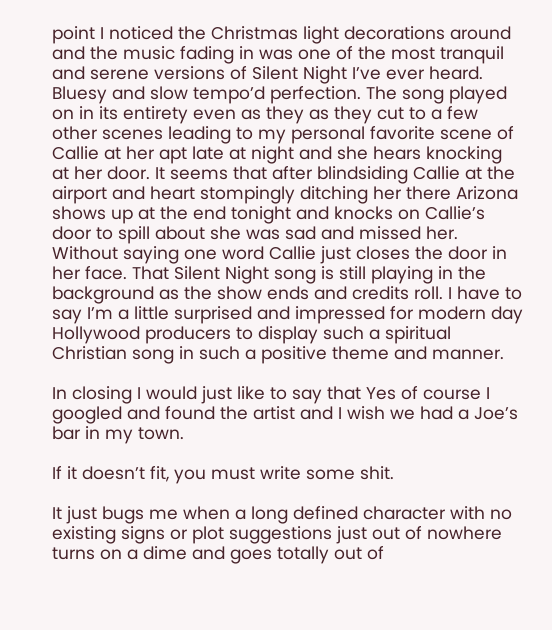point I noticed the Christmas light decorations around and the music fading in was one of the most tranquil and serene versions of Silent Night I’ve ever heard. Bluesy and slow tempo’d perfection. The song played on in its entirety even as they as they cut to a few other scenes leading to my personal favorite scene of Callie at her apt late at night and she hears knocking at her door. It seems that after blindsiding Callie at the airport and heart stompingly ditching her there Arizona shows up at the end tonight and knocks on Callie’s door to spill about she was sad and missed her. Without saying one word Callie just closes the door in her face. That Silent Night song is still playing in the background as the show ends and credits roll. I have to say I’m a little surprised and impressed for modern day Hollywood producers to display such a spiritual Christian song in such a positive theme and manner.

In closing I would just like to say that Yes of course I googled and found the artist and I wish we had a Joe’s bar in my town.

If it doesn’t fit, you must write some shit.

It just bugs me when a long defined character with no existing signs or plot suggestions just out of nowhere turns on a dime and goes totally out of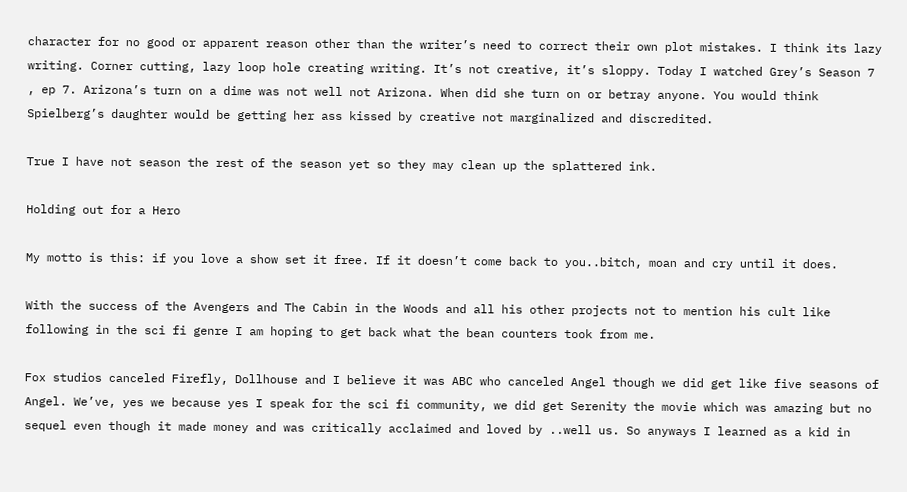character for no good or apparent reason other than the writer’s need to correct their own plot mistakes. I think its lazy writing. Corner cutting, lazy loop hole creating writing. It’s not creative, it’s sloppy. Today I watched Grey’s Season 7 , ep 7. Arizona’s turn on a dime was not well not Arizona. When did she turn on or betray anyone. You would think Spielberg’s daughter would be getting her ass kissed by creative not marginalized and discredited.

True I have not season the rest of the season yet so they may clean up the splattered ink.

Holding out for a Hero

My motto is this: if you love a show set it free. If it doesn’t come back to you..bitch, moan and cry until it does.

With the success of the Avengers and The Cabin in the Woods and all his other projects not to mention his cult like following in the sci fi genre I am hoping to get back what the bean counters took from me.

Fox studios canceled Firefly, Dollhouse and I believe it was ABC who canceled Angel though we did get like five seasons of Angel. We’ve, yes we because yes I speak for the sci fi community, we did get Serenity the movie which was amazing but no sequel even though it made money and was critically acclaimed and loved by ..well us. So anyways I learned as a kid in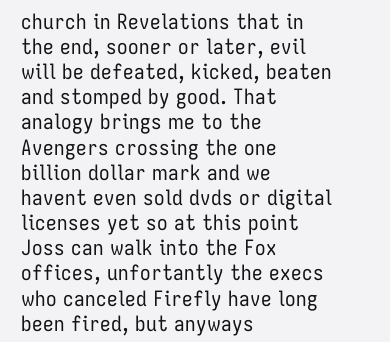church in Revelations that in the end, sooner or later, evil will be defeated, kicked, beaten and stomped by good. That analogy brings me to the Avengers crossing the one billion dollar mark and we havent even sold dvds or digital licenses yet so at this point Joss can walk into the Fox offices, unfortantly the execs who canceled Firefly have long been fired, but anyways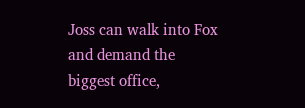Joss can walk into Fox and demand the biggest office,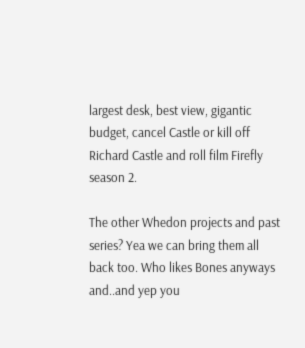largest desk, best view, gigantic budget, cancel Castle or kill off Richard Castle and roll film Firefly season 2.

The other Whedon projects and past series? Yea we can bring them all back too. Who likes Bones anyways and..and yep you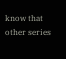know that other series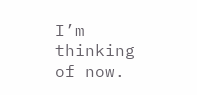I’m thinking of now.